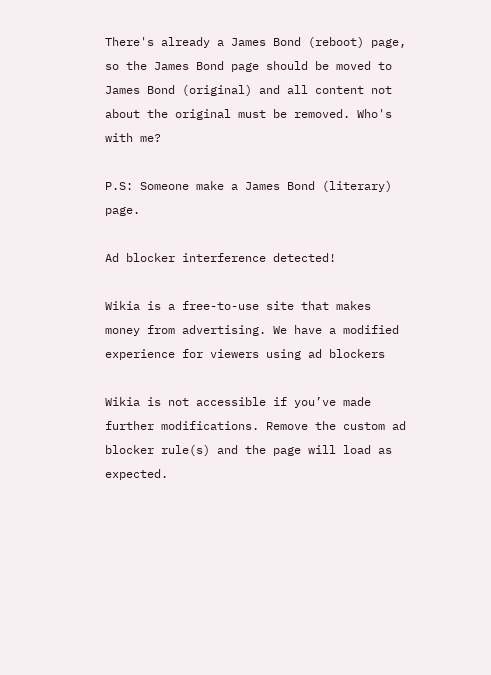There's already a James Bond (reboot) page, so the James Bond page should be moved to James Bond (original) and all content not about the original must be removed. Who's with me?

P.S: Someone make a James Bond (literary) page.

Ad blocker interference detected!

Wikia is a free-to-use site that makes money from advertising. We have a modified experience for viewers using ad blockers

Wikia is not accessible if you’ve made further modifications. Remove the custom ad blocker rule(s) and the page will load as expected.